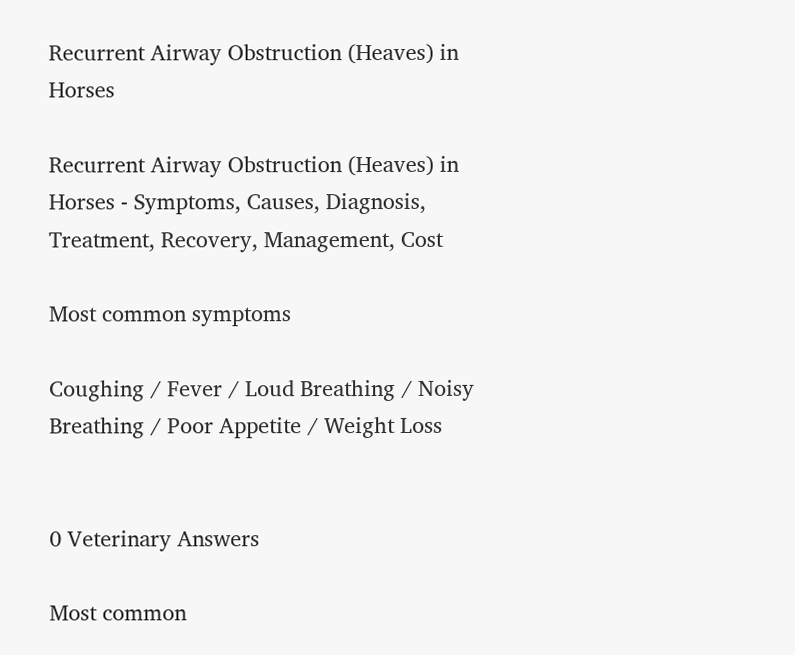Recurrent Airway Obstruction (Heaves) in Horses

Recurrent Airway Obstruction (Heaves) in Horses - Symptoms, Causes, Diagnosis, Treatment, Recovery, Management, Cost

Most common symptoms

Coughing / Fever / Loud Breathing / Noisy Breathing / Poor Appetite / Weight Loss


0 Veterinary Answers

Most common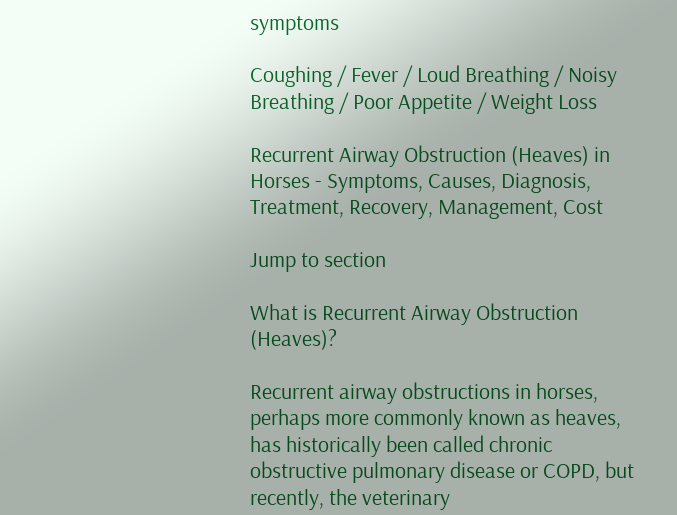symptoms

Coughing / Fever / Loud Breathing / Noisy Breathing / Poor Appetite / Weight Loss

Recurrent Airway Obstruction (Heaves) in Horses - Symptoms, Causes, Diagnosis, Treatment, Recovery, Management, Cost

Jump to section

What is Recurrent Airway Obstruction (Heaves)?

Recurrent airway obstructions in horses, perhaps more commonly known as heaves, has historically been called chronic obstructive pulmonary disease or COPD, but recently, the veterinary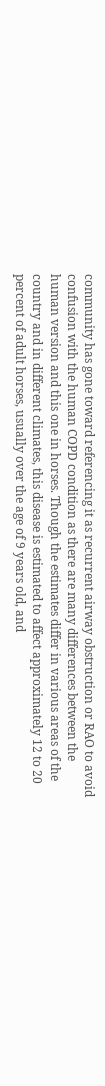community has gone toward referencing it as recurrent airway obstruction or RAO to avoid confusion with the human COPD condition as there are many differences between the human version and this one in horses. Though the estimates differ in various areas of the country and in different climates, this disease is estimated to affect approximately 12 to 20 percent of adult horses, usually over the age of 9 years old, and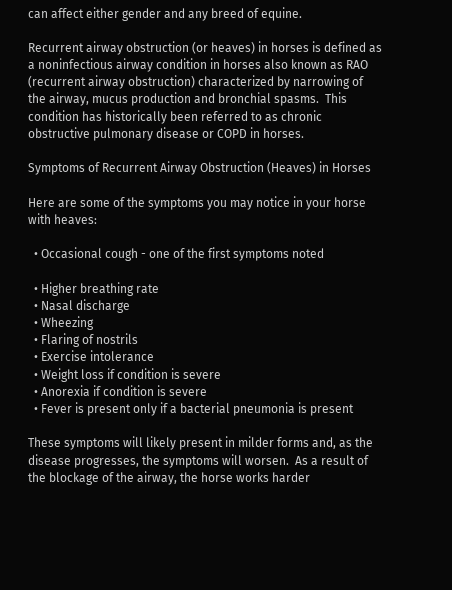can affect either gender and any breed of equine.

Recurrent airway obstruction (or heaves) in horses is defined as a noninfectious airway condition in horses also known as RAO (recurrent airway obstruction) characterized by narrowing of the airway, mucus production and bronchial spasms.  This condition has historically been referred to as chronic obstructive pulmonary disease or COPD in horses.

Symptoms of Recurrent Airway Obstruction (Heaves) in Horses

Here are some of the symptoms you may notice in your horse with heaves:

  • Occasional cough - one of the first symptoms noted

  • Higher breathing rate
  • Nasal discharge
  • Wheezing
  • Flaring of nostrils
  • Exercise intolerance
  • Weight loss if condition is severe
  • Anorexia if condition is severe
  • Fever is present only if a bacterial pneumonia is present

These symptoms will likely present in milder forms and, as the disease progresses, the symptoms will worsen.  As a result of the blockage of the airway, the horse works harder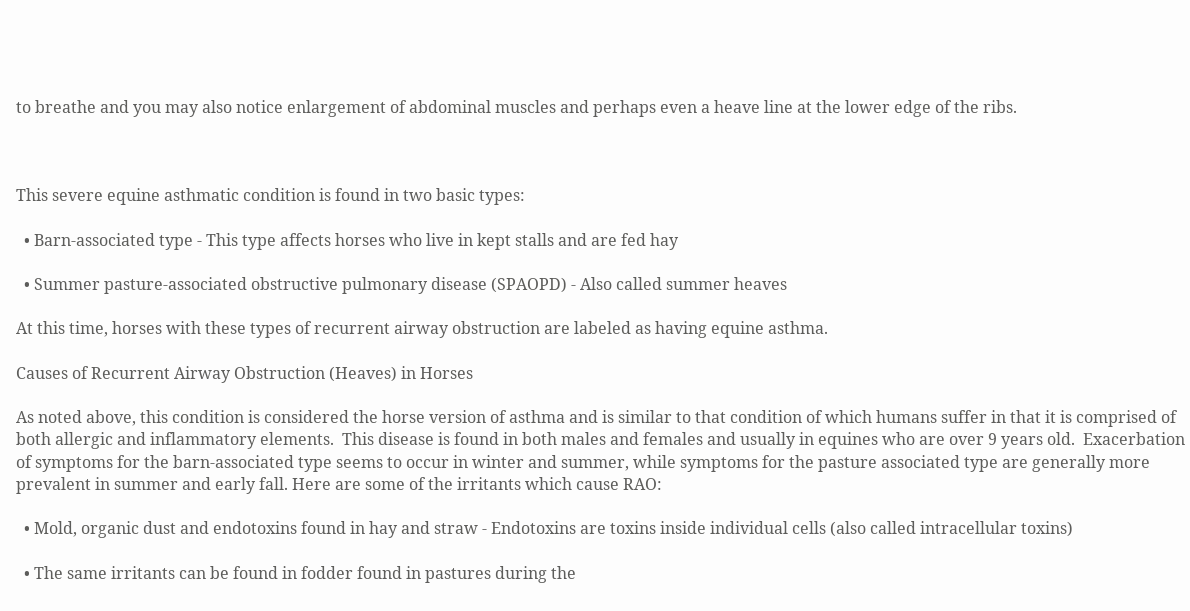to breathe and you may also notice enlargement of abdominal muscles and perhaps even a heave line at the lower edge of the ribs.



This severe equine asthmatic condition is found in two basic types:

  • Barn-associated type - This type affects horses who live in kept stalls and are fed hay

  • Summer pasture-associated obstructive pulmonary disease (SPAOPD) - Also called summer heaves

At this time, horses with these types of recurrent airway obstruction are labeled as having equine asthma.

Causes of Recurrent Airway Obstruction (Heaves) in Horses

As noted above, this condition is considered the horse version of asthma and is similar to that condition of which humans suffer in that it is comprised of both allergic and inflammatory elements.  This disease is found in both males and females and usually in equines who are over 9 years old.  Exacerbation of symptoms for the barn-associated type seems to occur in winter and summer, while symptoms for the pasture associated type are generally more prevalent in summer and early fall. Here are some of the irritants which cause RAO:

  • Mold, organic dust and endotoxins found in hay and straw - Endotoxins are toxins inside individual cells (also called intracellular toxins)

  • The same irritants can be found in fodder found in pastures during the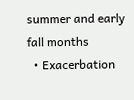summer and early fall months
  • Exacerbation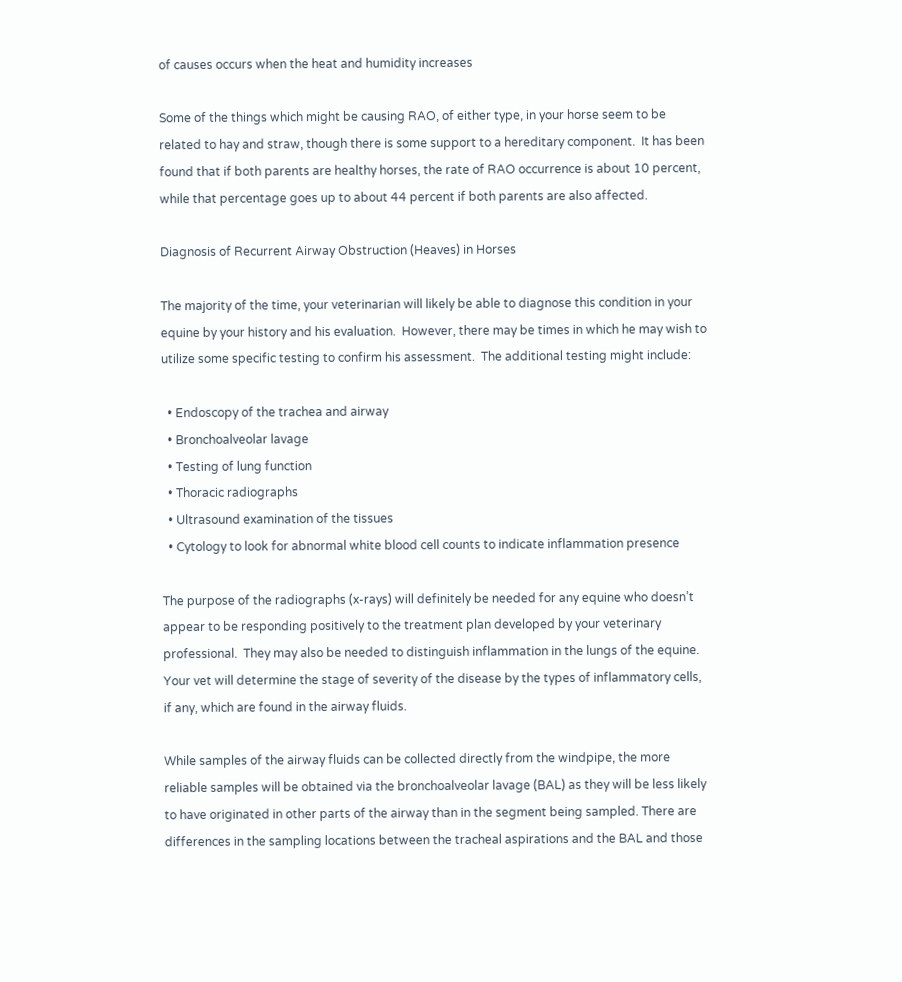of causes occurs when the heat and humidity increases

Some of the things which might be causing RAO, of either type, in your horse seem to be related to hay and straw, though there is some support to a hereditary component.  It has been found that if both parents are healthy horses, the rate of RAO occurrence is about 10 percent, while that percentage goes up to about 44 percent if both parents are also affected.

Diagnosis of Recurrent Airway Obstruction (Heaves) in Horses

The majority of the time, your veterinarian will likely be able to diagnose this condition in your equine by your history and his evaluation.  However, there may be times in which he may wish to utilize some specific testing to confirm his assessment.  The additional testing might include:

  • Endoscopy of the trachea and airway
  • Bronchoalveolar lavage
  • Testing of lung function
  • Thoracic radiographs
  • Ultrasound examination of the tissues
  • Cytology to look for abnormal white blood cell counts to indicate inflammation presence

The purpose of the radiographs (x-rays) will definitely be needed for any equine who doesn’t appear to be responding positively to the treatment plan developed by your veterinary professional.  They may also be needed to distinguish inflammation in the lungs of the equine. Your vet will determine the stage of severity of the disease by the types of inflammatory cells, if any, which are found in the airway fluids.

While samples of the airway fluids can be collected directly from the windpipe, the more reliable samples will be obtained via the bronchoalveolar lavage (BAL) as they will be less likely to have originated in other parts of the airway than in the segment being sampled. There are differences in the sampling locations between the tracheal aspirations and the BAL and those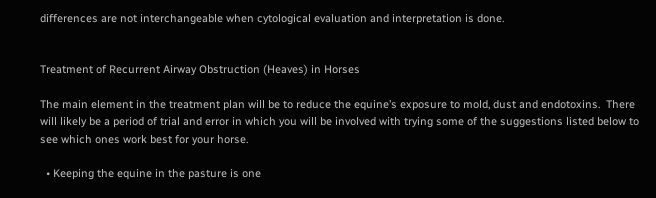differences are not interchangeable when cytological evaluation and interpretation is done.


Treatment of Recurrent Airway Obstruction (Heaves) in Horses

The main element in the treatment plan will be to reduce the equine’s exposure to mold, dust and endotoxins.  There will likely be a period of trial and error in which you will be involved with trying some of the suggestions listed below to see which ones work best for your horse.

  • Keeping the equine in the pasture is one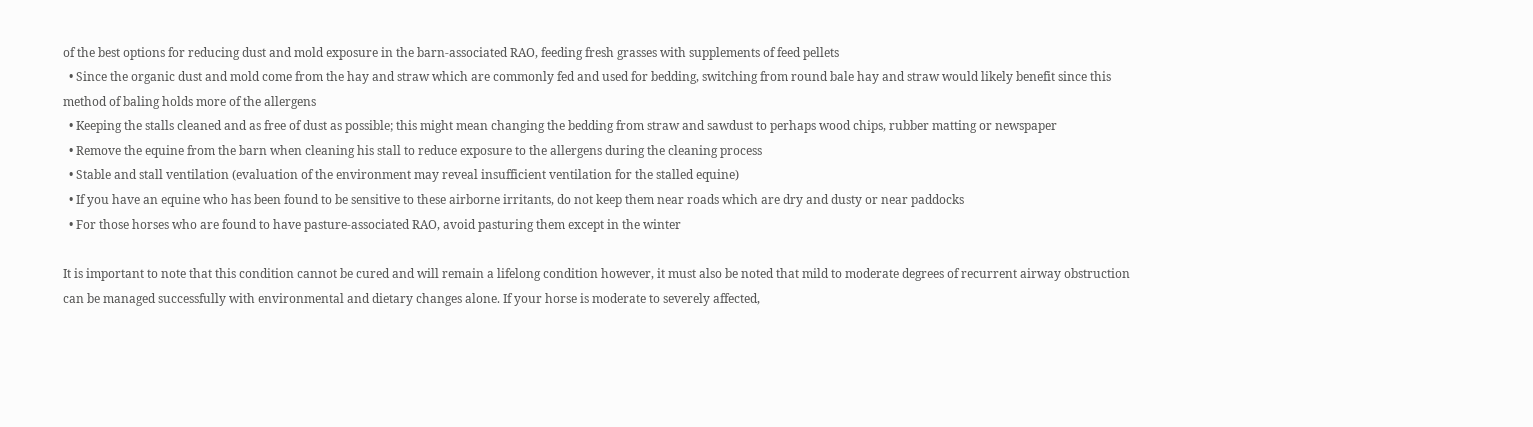of the best options for reducing dust and mold exposure in the barn-associated RAO, feeding fresh grasses with supplements of feed pellets
  • Since the organic dust and mold come from the hay and straw which are commonly fed and used for bedding, switching from round bale hay and straw would likely benefit since this method of baling holds more of the allergens
  • Keeping the stalls cleaned and as free of dust as possible; this might mean changing the bedding from straw and sawdust to perhaps wood chips, rubber matting or newspaper
  • Remove the equine from the barn when cleaning his stall to reduce exposure to the allergens during the cleaning process
  • Stable and stall ventilation (evaluation of the environment may reveal insufficient ventilation for the stalled equine)
  • If you have an equine who has been found to be sensitive to these airborne irritants, do not keep them near roads which are dry and dusty or near paddocks
  • For those horses who are found to have pasture-associated RAO, avoid pasturing them except in the winter

It is important to note that this condition cannot be cured and will remain a lifelong condition however, it must also be noted that mild to moderate degrees of recurrent airway obstruction can be managed successfully with environmental and dietary changes alone. If your horse is moderate to severely affected,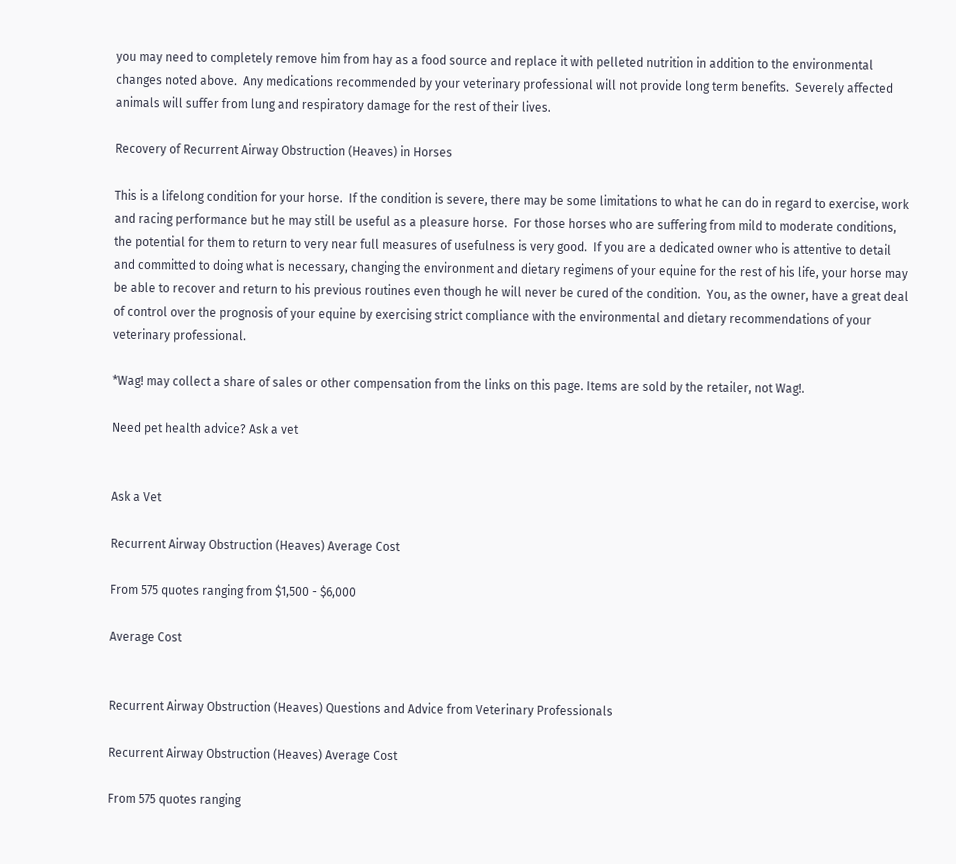you may need to completely remove him from hay as a food source and replace it with pelleted nutrition in addition to the environmental changes noted above.  Any medications recommended by your veterinary professional will not provide long term benefits.  Severely affected animals will suffer from lung and respiratory damage for the rest of their lives.

Recovery of Recurrent Airway Obstruction (Heaves) in Horses

This is a lifelong condition for your horse.  If the condition is severe, there may be some limitations to what he can do in regard to exercise, work and racing performance but he may still be useful as a pleasure horse.  For those horses who are suffering from mild to moderate conditions, the potential for them to return to very near full measures of usefulness is very good.  If you are a dedicated owner who is attentive to detail and committed to doing what is necessary, changing the environment and dietary regimens of your equine for the rest of his life, your horse may be able to recover and return to his previous routines even though he will never be cured of the condition.  You, as the owner, have a great deal of control over the prognosis of your equine by exercising strict compliance with the environmental and dietary recommendations of your veterinary professional.

*Wag! may collect a share of sales or other compensation from the links on this page. Items are sold by the retailer, not Wag!.

Need pet health advice? Ask a vet


Ask a Vet

Recurrent Airway Obstruction (Heaves) Average Cost

From 575 quotes ranging from $1,500 - $6,000

Average Cost


Recurrent Airway Obstruction (Heaves) Questions and Advice from Veterinary Professionals

Recurrent Airway Obstruction (Heaves) Average Cost

From 575 quotes ranging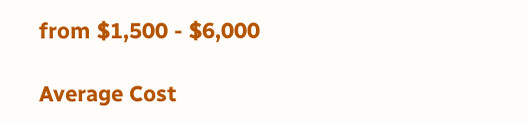from $1,500 - $6,000

Average Cost